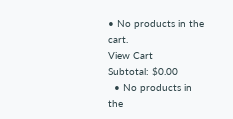• No products in the cart.
View Cart
Subtotal: $0.00
  • No products in the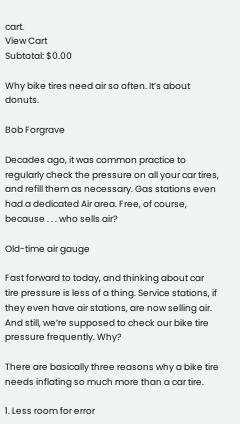cart.
View Cart
Subtotal: $0.00

Why bike tires need air so often. It’s about donuts.

Bob Forgrave

Decades ago, it was common practice to regularly check the pressure on all your car tires, and refill them as necessary. Gas stations even had a dedicated Air area. Free, of course, because . . . who sells air?

Old-time air gauge

Fast forward to today, and thinking about car tire pressure is less of a thing. Service stations, if they even have air stations, are now selling air. And still, we’re supposed to check our bike tire pressure frequently. Why?

There are basically three reasons why a bike tire needs inflating so much more than a car tire.

1. Less room for error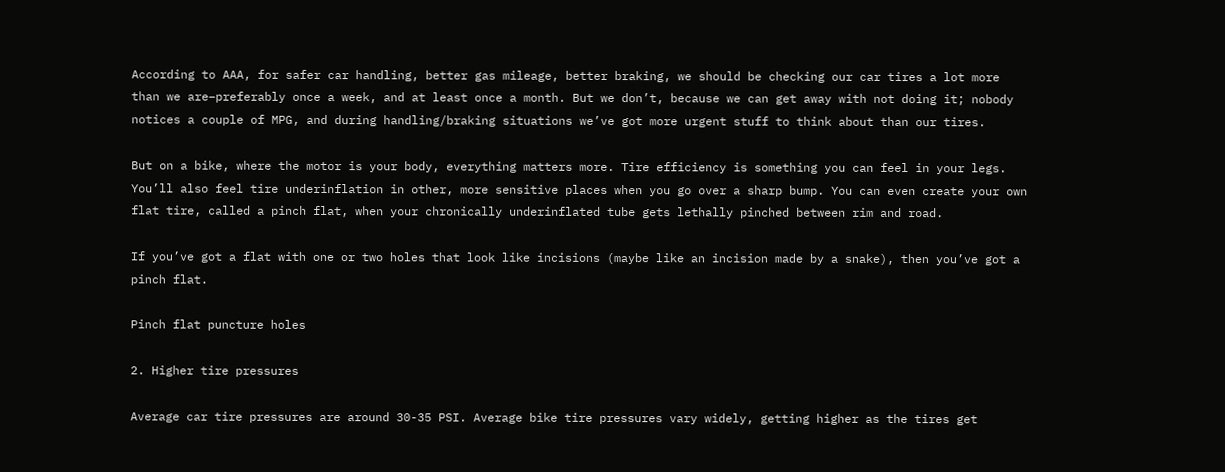According to AAA, for safer car handling, better gas mileage, better braking, we should be checking our car tires a lot more than we are–preferably once a week, and at least once a month. But we don’t, because we can get away with not doing it; nobody notices a couple of MPG, and during handling/braking situations we’ve got more urgent stuff to think about than our tires.

But on a bike, where the motor is your body, everything matters more. Tire efficiency is something you can feel in your legs. You’ll also feel tire underinflation in other, more sensitive places when you go over a sharp bump. You can even create your own flat tire, called a pinch flat, when your chronically underinflated tube gets lethally pinched between rim and road.

If you’ve got a flat with one or two holes that look like incisions (maybe like an incision made by a snake), then you’ve got a pinch flat.

Pinch flat puncture holes

2. Higher tire pressures

Average car tire pressures are around 30-35 PSI. Average bike tire pressures vary widely, getting higher as the tires get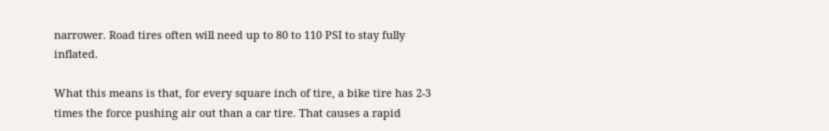narrower. Road tires often will need up to 80 to 110 PSI to stay fully inflated.

What this means is that, for every square inch of tire, a bike tire has 2-3 times the force pushing air out than a car tire. That causes a rapid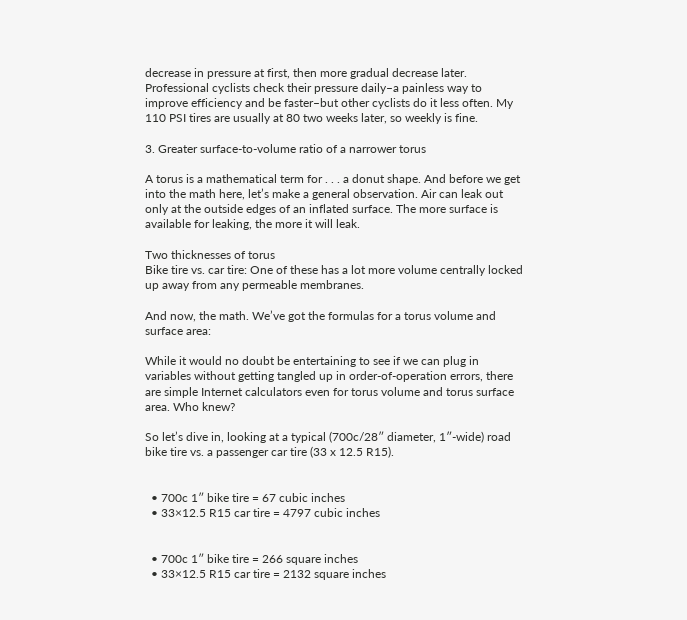decrease in pressure at first, then more gradual decrease later. Professional cyclists check their pressure daily–a painless way to improve efficiency and be faster–but other cyclists do it less often. My 110 PSI tires are usually at 80 two weeks later, so weekly is fine.

3. Greater surface-to-volume ratio of a narrower torus

A torus is a mathematical term for . . . a donut shape. And before we get into the math here, let’s make a general observation. Air can leak out only at the outside edges of an inflated surface. The more surface is available for leaking, the more it will leak.

Two thicknesses of torus
Bike tire vs. car tire: One of these has a lot more volume centrally locked up away from any permeable membranes.

And now, the math. We’ve got the formulas for a torus volume and surface area:

While it would no doubt be entertaining to see if we can plug in variables without getting tangled up in order-of-operation errors, there are simple Internet calculators even for torus volume and torus surface area. Who knew?

So let’s dive in, looking at a typical (700c/28″ diameter, 1″-wide) road bike tire vs. a passenger car tire (33 x 12.5 R15).


  • 700c 1″ bike tire = 67 cubic inches
  • 33×12.5 R15 car tire = 4797 cubic inches


  • 700c 1″ bike tire = 266 square inches
  • 33×12.5 R15 car tire = 2132 square inches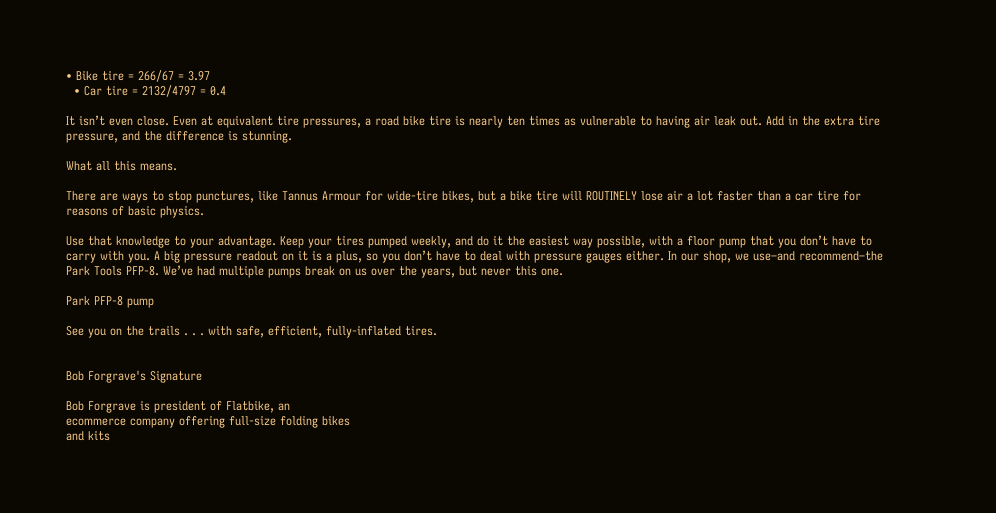• Bike tire = 266/67 = 3.97
  • Car tire = 2132/4797 = 0.4

It isn’t even close. Even at equivalent tire pressures, a road bike tire is nearly ten times as vulnerable to having air leak out. Add in the extra tire pressure, and the difference is stunning.

What all this means.

There are ways to stop punctures, like Tannus Armour for wide-tire bikes, but a bike tire will ROUTINELY lose air a lot faster than a car tire for reasons of basic physics.

Use that knowledge to your advantage. Keep your tires pumped weekly, and do it the easiest way possible, with a floor pump that you don’t have to carry with you. A big pressure readout on it is a plus, so you don’t have to deal with pressure gauges either. In our shop, we use–and recommend–the Park Tools PFP-8. We’ve had multiple pumps break on us over the years, but never this one.

Park PFP-8 pump

See you on the trails . . . with safe, efficient, fully-inflated tires.


Bob Forgrave's Signature

Bob Forgrave is president of Flatbike, an
ecommerce company offering full-size folding bikes
and kits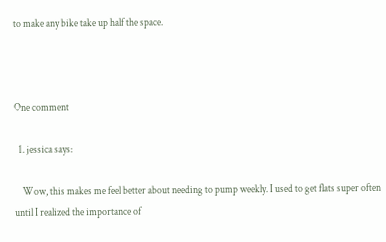to make any bike take up half the space.



One comment

  1. jessica says:

    Wow, this makes me feel better about needing to pump weekly. I used to get flats super often until I realized the importance of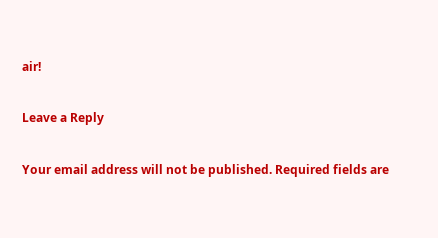air!

Leave a Reply

Your email address will not be published. Required fields are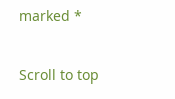marked *

Scroll to top